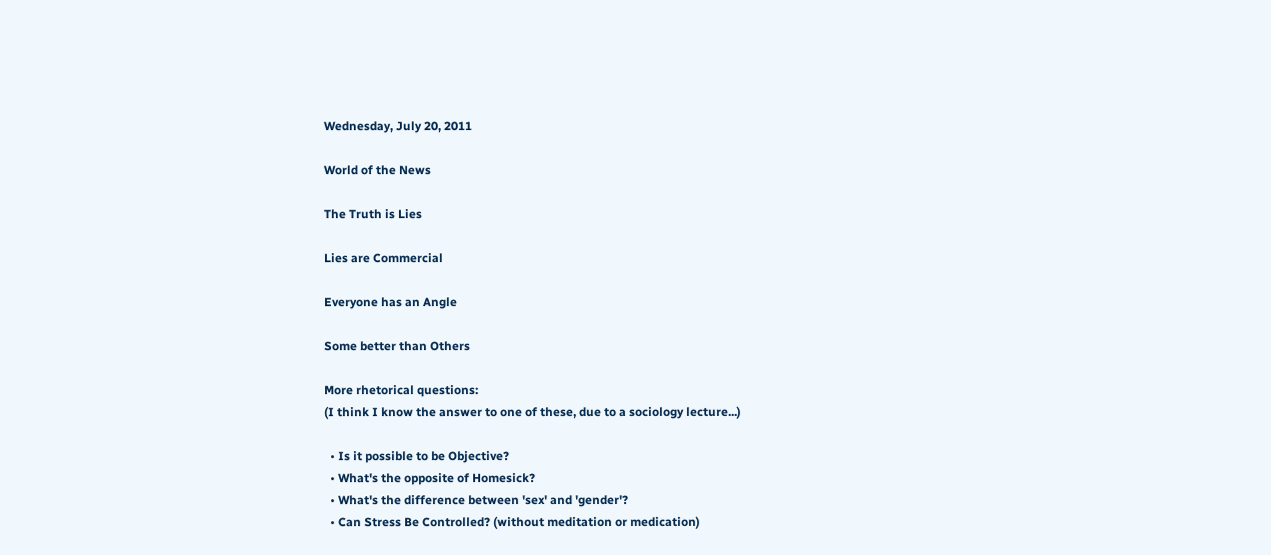Wednesday, July 20, 2011

World of the News

The Truth is Lies

Lies are Commercial

Everyone has an Angle

Some better than Others

More rhetorical questions:
(I think I know the answer to one of these, due to a sociology lecture...)

  • Is it possible to be Objective?
  • What's the opposite of Homesick?
  • What's the difference between 'sex' and 'gender'?
  • Can Stress Be Controlled? (without meditation or medication)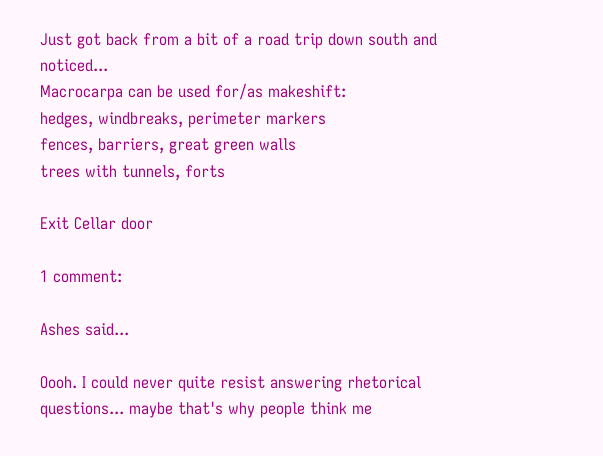Just got back from a bit of a road trip down south and noticed...
Macrocarpa can be used for/as makeshift:
hedges, windbreaks, perimeter markers
fences, barriers, great green walls
trees with tunnels, forts

Exit Cellar door

1 comment:

Ashes said...

Oooh. I could never quite resist answering rhetorical questions... maybe that's why people think me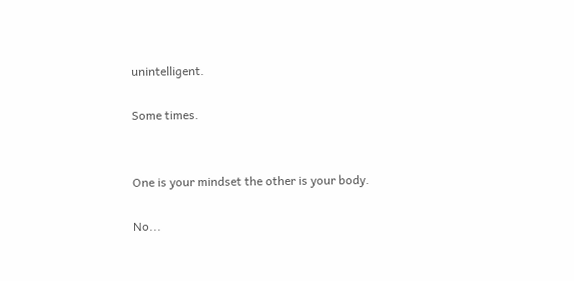unintelligent.

Some times.


One is your mindset the other is your body.

No...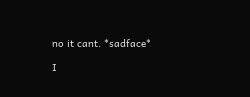no it cant. *sadface*

I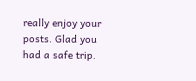really enjoy your posts. Glad you had a safe trip.